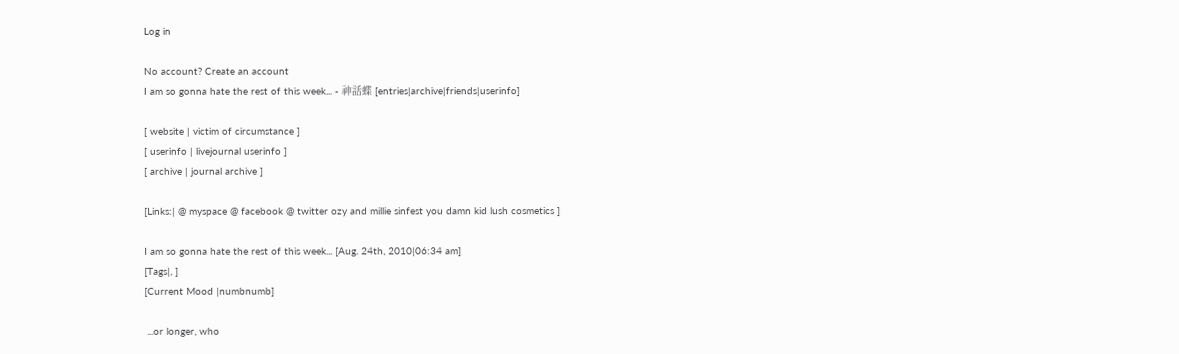Log in

No account? Create an account
I am so gonna hate the rest of this week... - 神話蝶 [entries|archive|friends|userinfo]

[ website | victim of circumstance ]
[ userinfo | livejournal userinfo ]
[ archive | journal archive ]

[Links:| @ myspace @ facebook @ twitter ozy and millie sinfest you damn kid lush cosmetics ]

I am so gonna hate the rest of this week... [Aug. 24th, 2010|06:34 am]
[Tags|, ]
[Current Mood |numbnumb]

 ...or longer, who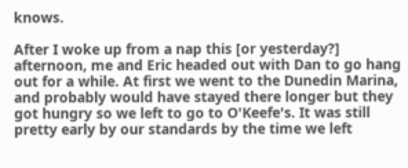knows.

After I woke up from a nap this [or yesterday?] afternoon, me and Eric headed out with Dan to go hang out for a while. At first we went to the Dunedin Marina, and probably would have stayed there longer but they got hungry so we left to go to O'Keefe's. It was still pretty early by our standards by the time we left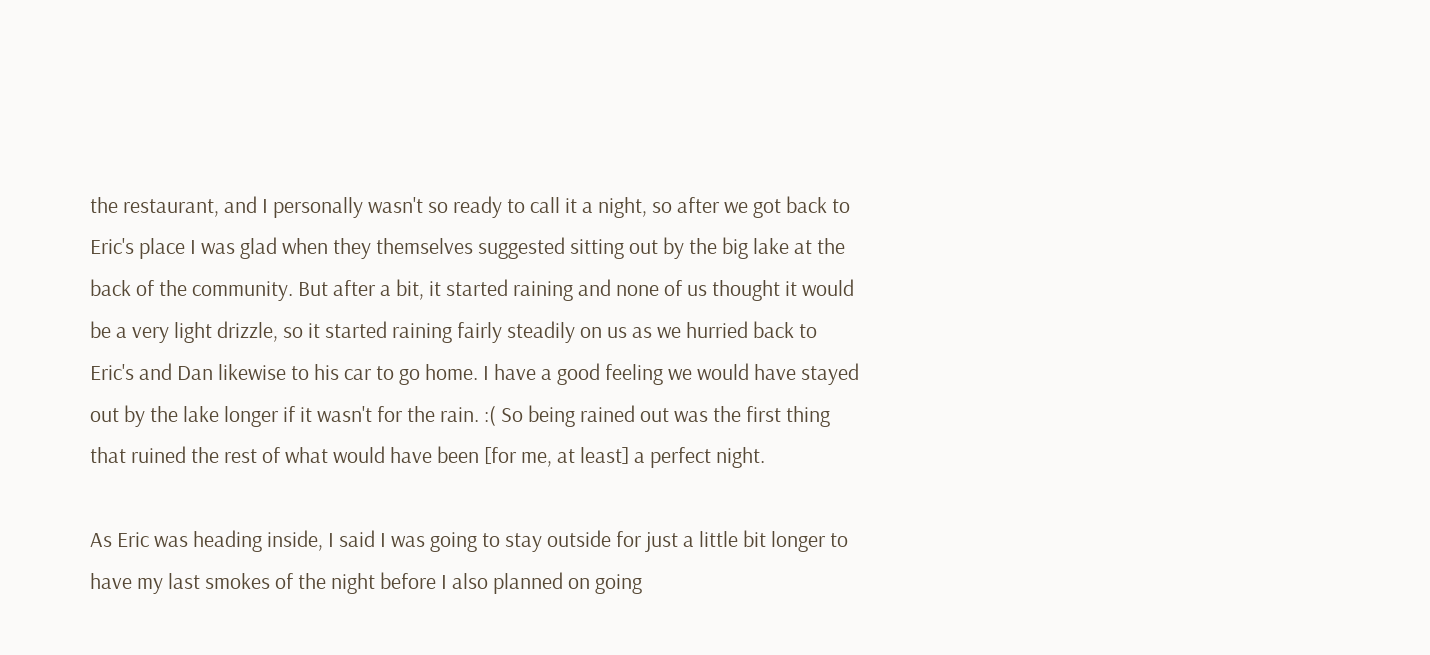the restaurant, and I personally wasn't so ready to call it a night, so after we got back to Eric's place I was glad when they themselves suggested sitting out by the big lake at the back of the community. But after a bit, it started raining and none of us thought it would be a very light drizzle, so it started raining fairly steadily on us as we hurried back to Eric's and Dan likewise to his car to go home. I have a good feeling we would have stayed out by the lake longer if it wasn't for the rain. :( So being rained out was the first thing that ruined the rest of what would have been [for me, at least] a perfect night.

As Eric was heading inside, I said I was going to stay outside for just a little bit longer to have my last smokes of the night before I also planned on going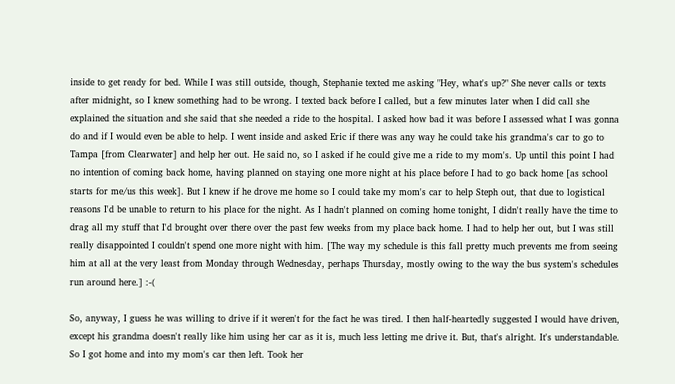inside to get ready for bed. While I was still outside, though, Stephanie texted me asking "Hey, what's up?" She never calls or texts after midnight, so I knew something had to be wrong. I texted back before I called, but a few minutes later when I did call she explained the situation and she said that she needed a ride to the hospital. I asked how bad it was before I assessed what I was gonna do and if I would even be able to help. I went inside and asked Eric if there was any way he could take his grandma's car to go to Tampa [from Clearwater] and help her out. He said no, so I asked if he could give me a ride to my mom's. Up until this point I had no intention of coming back home, having planned on staying one more night at his place before I had to go back home [as school starts for me/us this week]. But I knew if he drove me home so I could take my mom's car to help Steph out, that due to logistical reasons I'd be unable to return to his place for the night. As I hadn't planned on coming home tonight, I didn't really have the time to drag all my stuff that I'd brought over there over the past few weeks from my place back home. I had to help her out, but I was still really disappointed I couldn't spend one more night with him. [The way my schedule is this fall pretty much prevents me from seeing him at all at the very least from Monday through Wednesday, perhaps Thursday, mostly owing to the way the bus system's schedules run around here.] :-(

So, anyway, I guess he was willing to drive if it weren't for the fact he was tired. I then half-heartedly suggested I would have driven, except his grandma doesn't really like him using her car as it is, much less letting me drive it. But, that's alright. It's understandable. So I got home and into my mom's car then left. Took her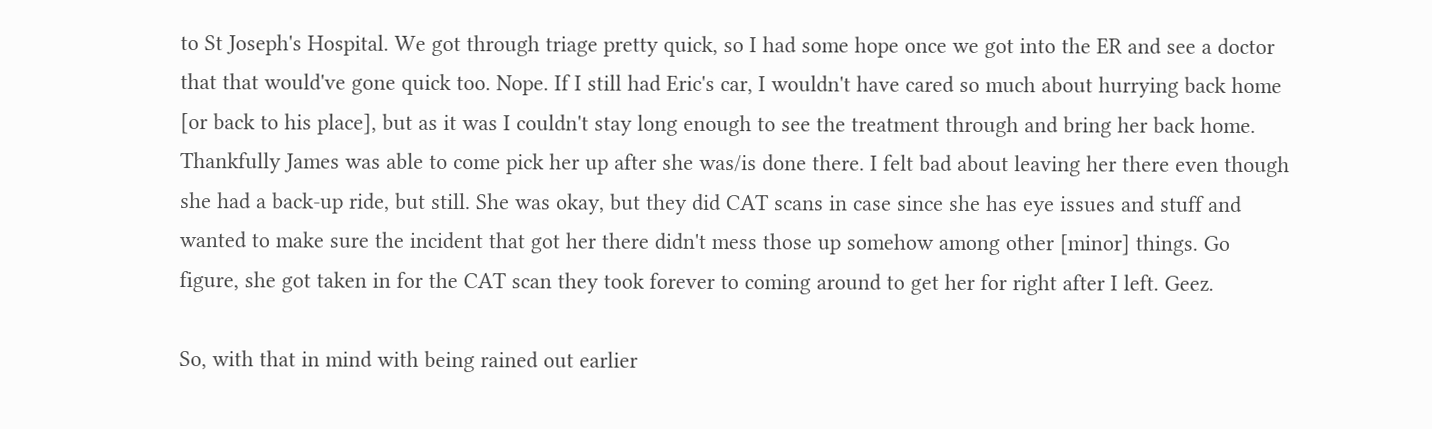to St Joseph's Hospital. We got through triage pretty quick, so I had some hope once we got into the ER and see a doctor that that would've gone quick too. Nope. If I still had Eric's car, I wouldn't have cared so much about hurrying back home [or back to his place], but as it was I couldn't stay long enough to see the treatment through and bring her back home. Thankfully James was able to come pick her up after she was/is done there. I felt bad about leaving her there even though she had a back-up ride, but still. She was okay, but they did CAT scans in case since she has eye issues and stuff and wanted to make sure the incident that got her there didn't mess those up somehow among other [minor] things. Go figure, she got taken in for the CAT scan they took forever to coming around to get her for right after I left. Geez.

So, with that in mind with being rained out earlier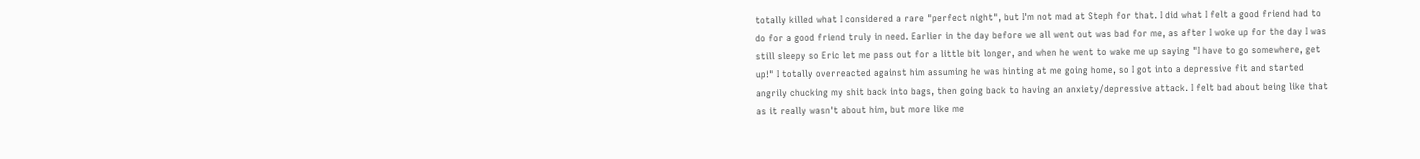totally killed what I considered a rare "perfect night", but I'm not mad at Steph for that. I did what I felt a good friend had to do for a good friend truly in need. Earlier in the day before we all went out was bad for me, as after I woke up for the day I was still sleepy so Eric let me pass out for a little bit longer, and when he went to wake me up saying "I have to go somewhere, get up!" I totally overreacted against him assuming he was hinting at me going home, so I got into a depressive fit and started angrily chucking my shit back into bags, then going back to having an anxiety/depressive attack. I felt bad about being like that as it really wasn't about him, but more like me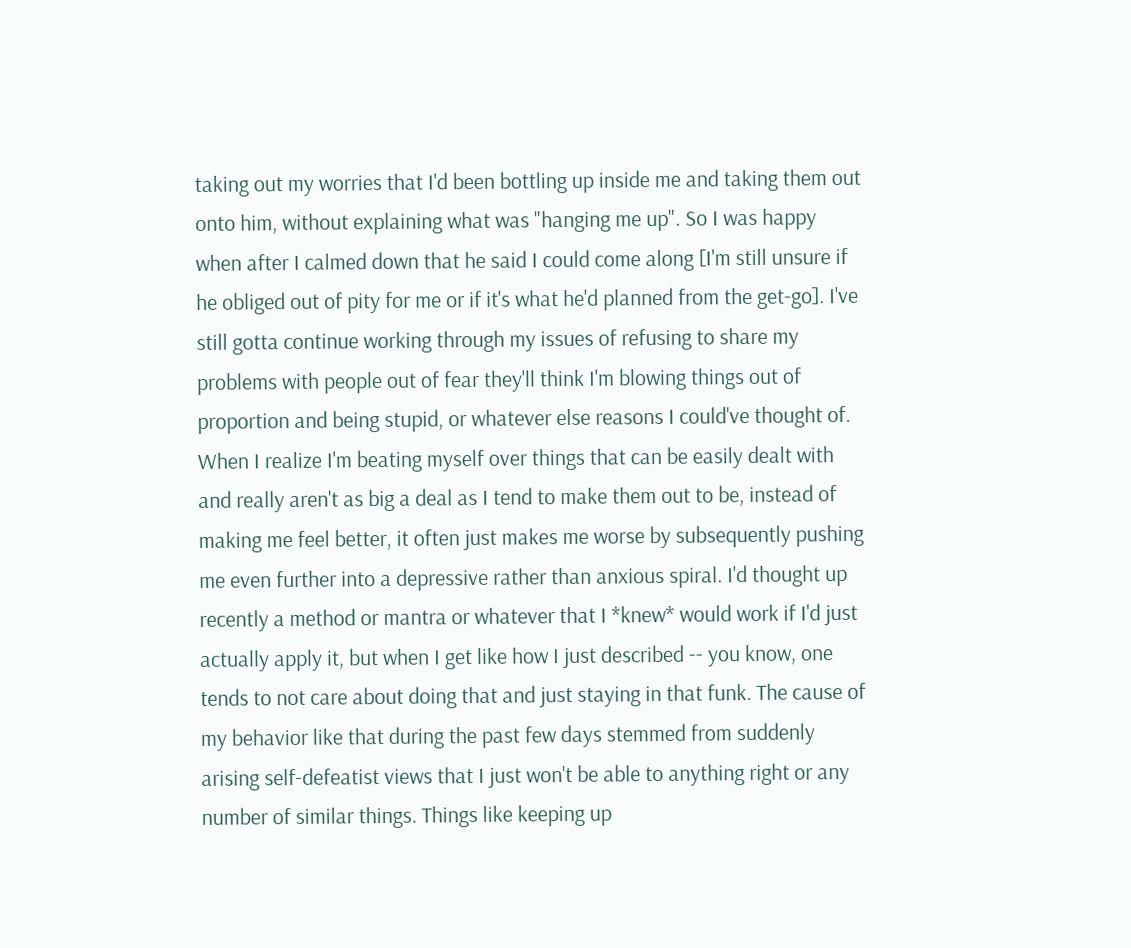taking out my worries that I'd been bottling up inside me and taking them out onto him, without explaining what was "hanging me up". So I was happy when after I calmed down that he said I could come along [I'm still unsure if he obliged out of pity for me or if it's what he'd planned from the get-go]. I've still gotta continue working through my issues of refusing to share my problems with people out of fear they'll think I'm blowing things out of proportion and being stupid, or whatever else reasons I could've thought of. When I realize I'm beating myself over things that can be easily dealt with and really aren't as big a deal as I tend to make them out to be, instead of making me feel better, it often just makes me worse by subsequently pushing me even further into a depressive rather than anxious spiral. I'd thought up recently a method or mantra or whatever that I *knew* would work if I'd just actually apply it, but when I get like how I just described -- you know, one tends to not care about doing that and just staying in that funk. The cause of my behavior like that during the past few days stemmed from suddenly arising self-defeatist views that I just won't be able to anything right or any number of similar things. Things like keeping up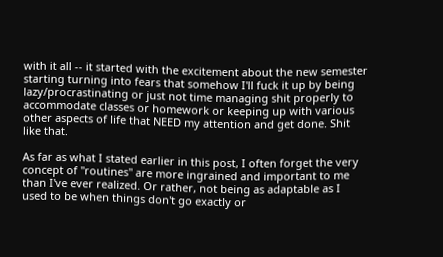with it all -- it started with the excitement about the new semester starting turning into fears that somehow I'll fuck it up by being lazy/procrastinating or just not time managing shit properly to accommodate classes or homework or keeping up with various other aspects of life that NEED my attention and get done. Shit like that.

As far as what I stated earlier in this post, I often forget the very concept of "routines" are more ingrained and important to me than I've ever realized. Or rather, not being as adaptable as I used to be when things don't go exactly or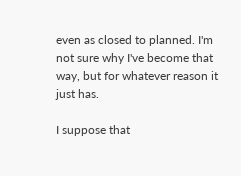even as closed to planned. I'm not sure why I've become that way, but for whatever reason it just has.

I suppose that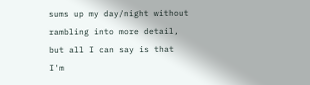sums up my day/night without rambling into more detail, but all I can say is that I'm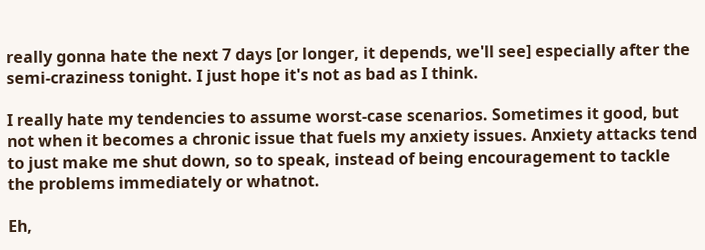really gonna hate the next 7 days [or longer, it depends, we'll see] especially after the semi-craziness tonight. I just hope it's not as bad as I think.

I really hate my tendencies to assume worst-case scenarios. Sometimes it good, but not when it becomes a chronic issue that fuels my anxiety issues. Anxiety attacks tend to just make me shut down, so to speak, instead of being encouragement to tackle the problems immediately or whatnot.

Eh,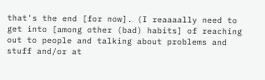that's the end [for now]. (I reaaaally need to get into [among other (bad) habits] of reaching out to people and talking about problems and stuff and/or at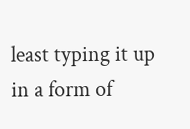least typing it up in a form of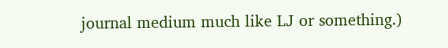journal medium much like LJ or something.)